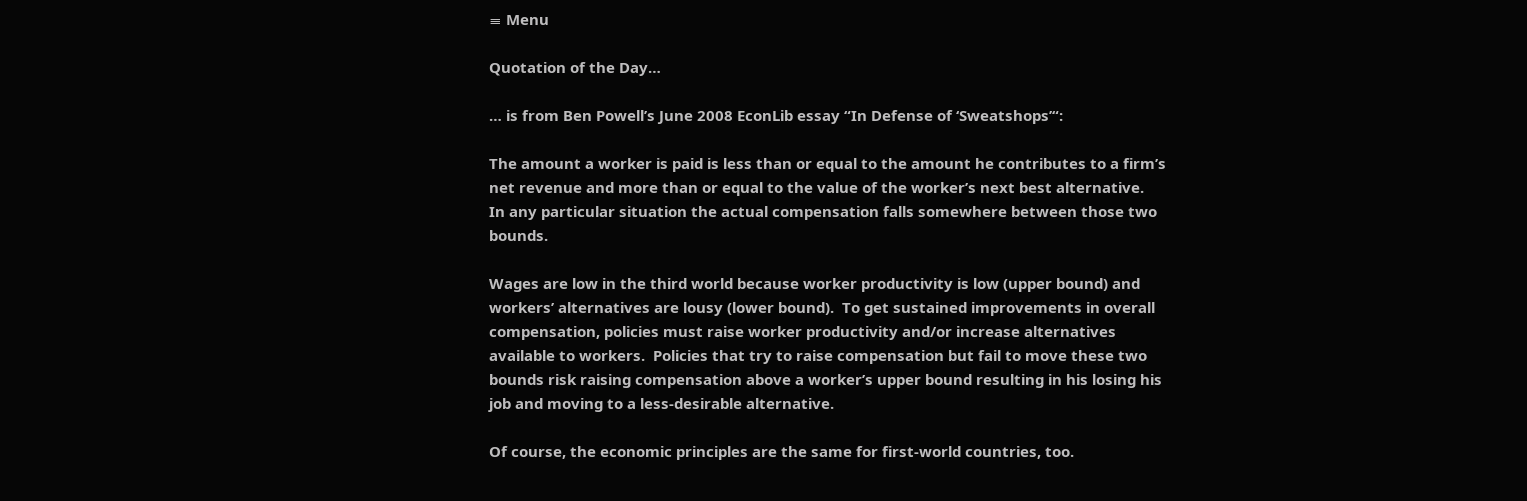≡ Menu

Quotation of the Day…

… is from Ben Powell’s June 2008 EconLib essay “In Defense of ‘Sweatshops’“:

The amount a worker is paid is less than or equal to the amount he contributes to a firm’s net revenue and more than or equal to the value of the worker’s next best alternative.  In any particular situation the actual compensation falls somewhere between those two bounds.

Wages are low in the third world because worker productivity is low (upper bound) and workers’ alternatives are lousy (lower bound).  To get sustained improvements in overall compensation, policies must raise worker productivity and/or increase alternatives available to workers.  Policies that try to raise compensation but fail to move these two bounds risk raising compensation above a worker’s upper bound resulting in his losing his job and moving to a less-desirable alternative.

Of course, the economic principles are the same for first-world countries, too.